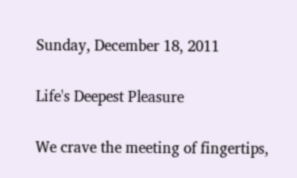Sunday, December 18, 2011

Life's Deepest Pleasure

We crave the meeting of fingertips,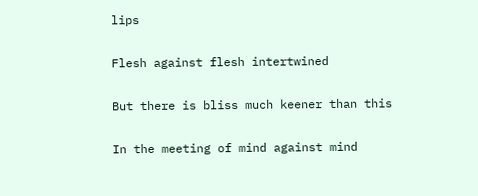lips

Flesh against flesh intertwined

But there is bliss much keener than this

In the meeting of mind against mind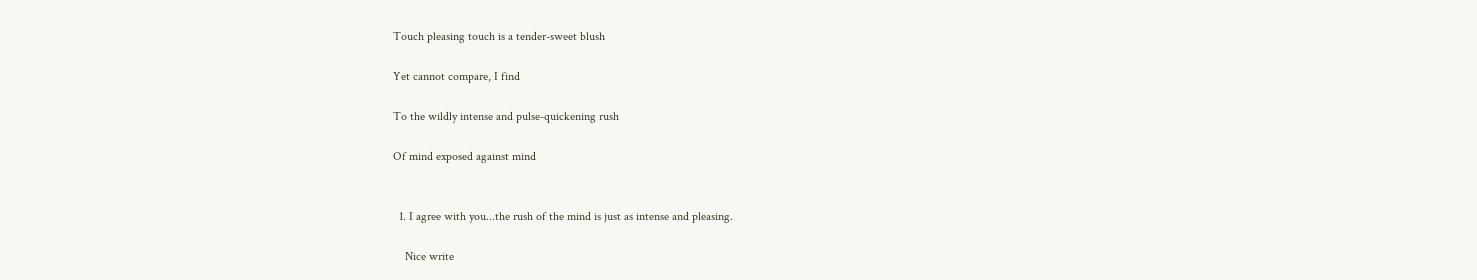Touch pleasing touch is a tender-sweet blush

Yet cannot compare, I find

To the wildly intense and pulse-quickening rush

Of mind exposed against mind


  1. I agree with you...the rush of the mind is just as intense and pleasing.

    Nice write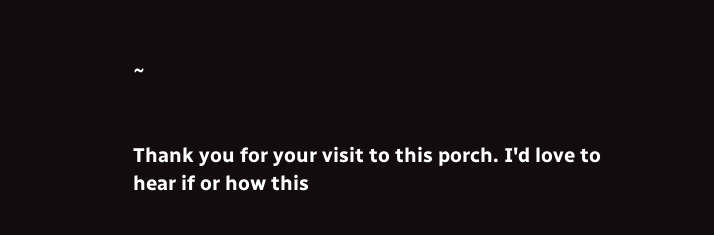~


Thank you for your visit to this porch. I'd love to hear if or how this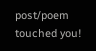post/poem touched you!